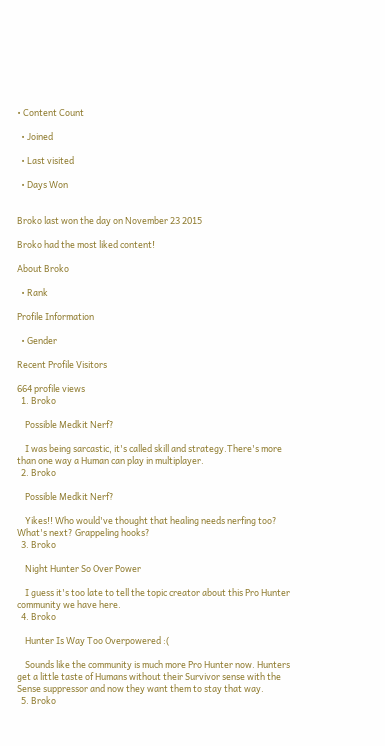• Content Count

  • Joined

  • Last visited

  • Days Won


Broko last won the day on November 23 2015

Broko had the most liked content!

About Broko

  • Rank

Profile Information

  • Gender

Recent Profile Visitors

664 profile views
  1. Broko

    Possible Medkit Nerf?

    I was being sarcastic, it's called skill and strategy.There's more than one way a Human can play in multiplayer.
  2. Broko

    Possible Medkit Nerf?

    Yikes!! Who would've thought that healing needs nerfing too? What's next? Grappeling hooks?
  3. Broko

    Night Hunter So Over Power

    I guess it's too late to tell the topic creator about this Pro Hunter community we have here.
  4. Broko

    Hunter Is Way Too Overpowered :(

    Sounds like the community is much more Pro Hunter now. Hunters get a little taste of Humans without their Survivor sense with the Sense suppressor and now they want them to stay that way.
  5. Broko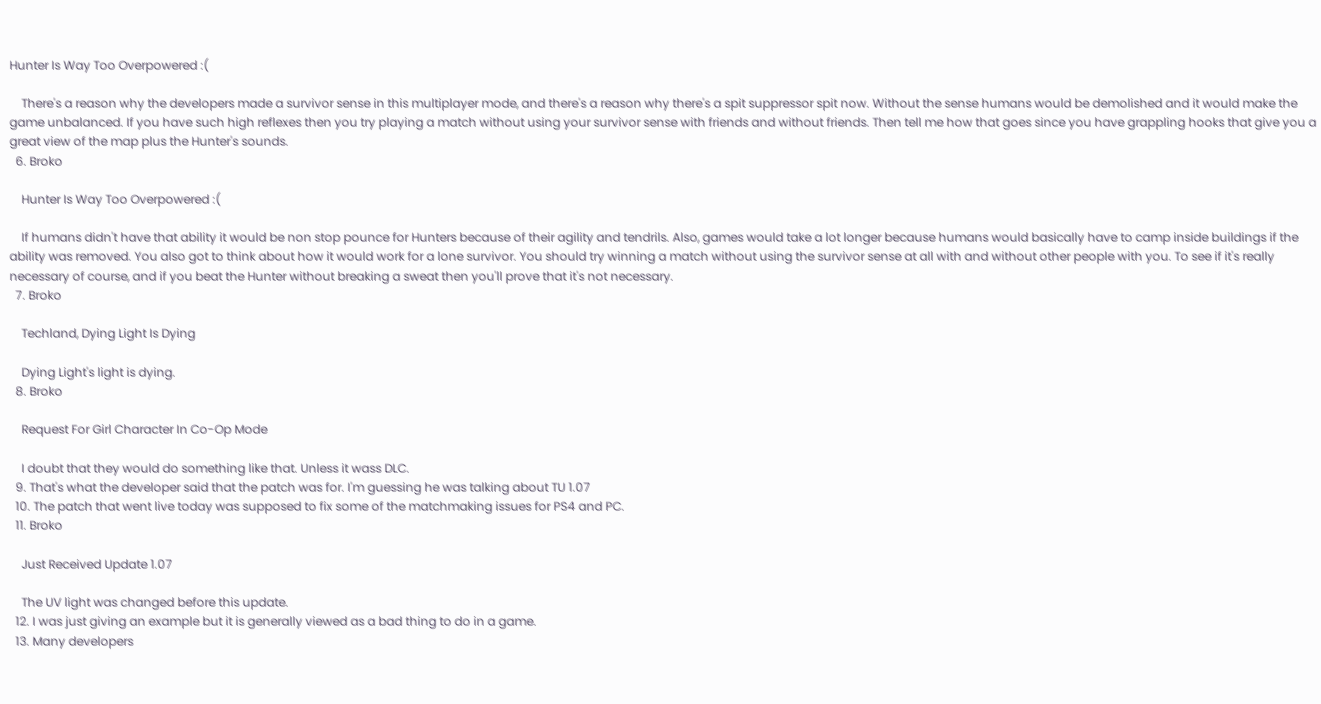Hunter Is Way Too Overpowered :(

    There's a reason why the developers made a survivor sense in this multiplayer mode, and there's a reason why there's a spit suppressor spit now. Without the sense humans would be demolished and it would make the game unbalanced. If you have such high reflexes then you try playing a match without using your survivor sense with friends and without friends. Then tell me how that goes since you have grappling hooks that give you a great view of the map plus the Hunter's sounds.
  6. Broko

    Hunter Is Way Too Overpowered :(

    If humans didn't have that ability it would be non stop pounce for Hunters because of their agility and tendrils. Also, games would take a lot longer because humans would basically have to camp inside buildings if the ability was removed. You also got to think about how it would work for a lone survivor. You should try winning a match without using the survivor sense at all with and without other people with you. To see if it's really necessary of course, and if you beat the Hunter without breaking a sweat then you'll prove that it's not necessary.
  7. Broko

    Techland, Dying Light Is Dying

    Dying Light's light is dying.
  8. Broko

    Request For Girl Character In Co-Op Mode

    I doubt that they would do something like that. Unless it wass DLC.
  9. That's what the developer said that the patch was for. I'm guessing he was talking about TU 1.07
  10. The patch that went live today was supposed to fix some of the matchmaking issues for PS4 and PC.
  11. Broko

    Just Received Update 1.07

    The UV light was changed before this update.
  12. I was just giving an example but it is generally viewed as a bad thing to do in a game.
  13. Many developers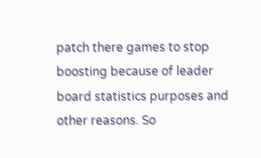patch there games to stop boosting because of leader board statistics purposes and other reasons. So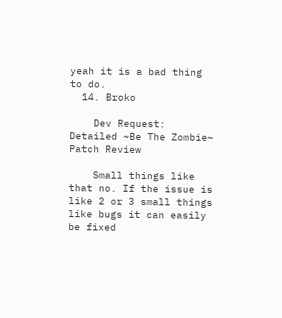yeah it is a bad thing to do.
  14. Broko

    Dev Request: Detailed ~Be The Zombie~ Patch Review

    Small things like that no. If the issue is like 2 or 3 small things like bugs it can easily be fixed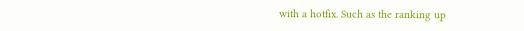with a hotfix. Such as the ranking up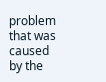problem that was caused by the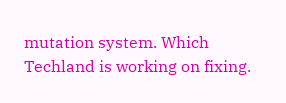mutation system. Which Techland is working on fixing.